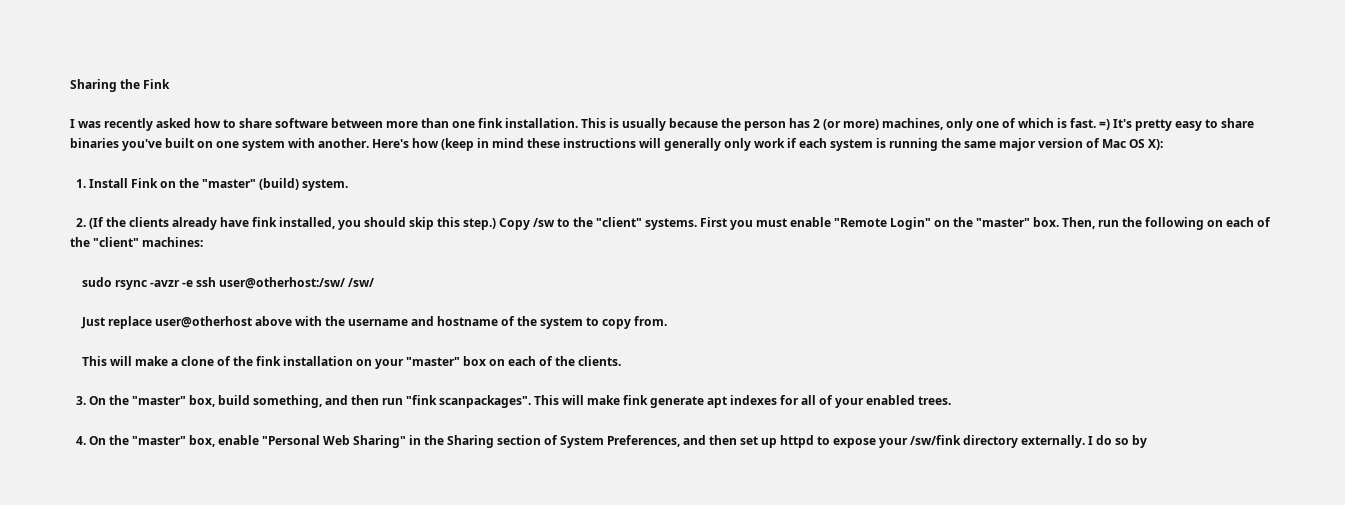Sharing the Fink

I was recently asked how to share software between more than one fink installation. This is usually because the person has 2 (or more) machines, only one of which is fast. =) It's pretty easy to share binaries you've built on one system with another. Here's how (keep in mind these instructions will generally only work if each system is running the same major version of Mac OS X):

  1. Install Fink on the "master" (build) system.

  2. (If the clients already have fink installed, you should skip this step.) Copy /sw to the "client" systems. First you must enable "Remote Login" on the "master" box. Then, run the following on each of the "client" machines:

    sudo rsync -avzr -e ssh user@otherhost:/sw/ /sw/

    Just replace user@otherhost above with the username and hostname of the system to copy from.

    This will make a clone of the fink installation on your "master" box on each of the clients.

  3. On the "master" box, build something, and then run "fink scanpackages". This will make fink generate apt indexes for all of your enabled trees.

  4. On the "master" box, enable "Personal Web Sharing" in the Sharing section of System Preferences, and then set up httpd to expose your /sw/fink directory externally. I do so by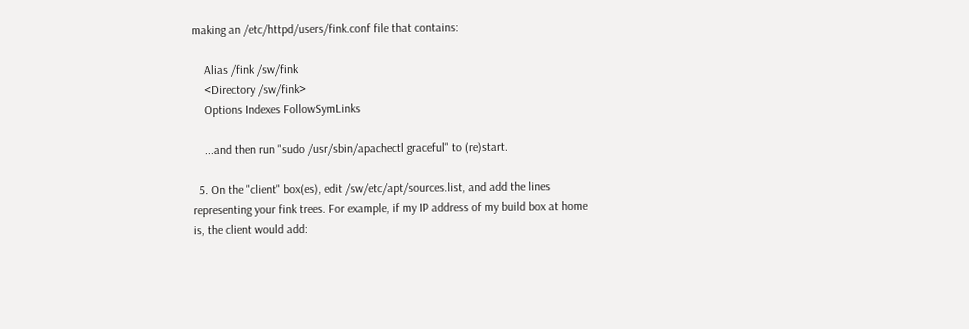making an /etc/httpd/users/fink.conf file that contains:

    Alias /fink /sw/fink
    <Directory /sw/fink>
    Options Indexes FollowSymLinks

    ...and then run "sudo /usr/sbin/apachectl graceful" to (re)start.

  5. On the "client" box(es), edit /sw/etc/apt/sources.list, and add the lines representing your fink trees. For example, if my IP address of my build box at home is, the client would add: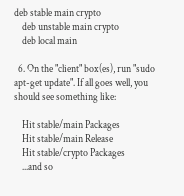deb stable main crypto
    deb unstable main crypto
    deb local main

  6. On the "client" box(es), run "sudo apt-get update". If all goes well, you should see something like:

    Hit stable/main Packages
    Hit stable/main Release
    Hit stable/crypto Packages
    ...and so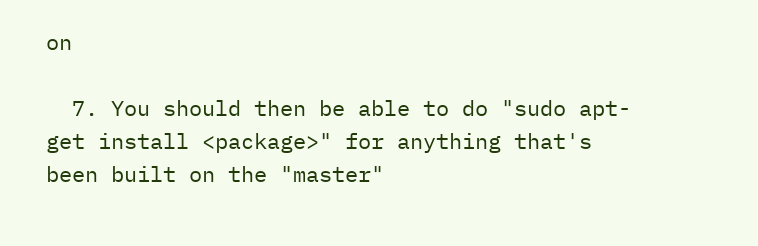on

  7. You should then be able to do "sudo apt-get install <package>" for anything that's been built on the "master"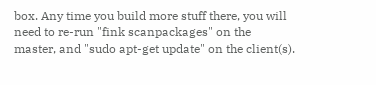box. Any time you build more stuff there, you will need to re-run "fink scanpackages" on the master, and "sudo apt-get update" on the client(s).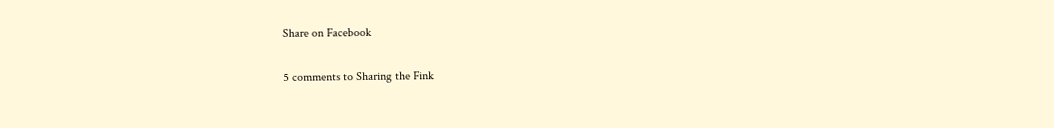Share on Facebook

5 comments to Sharing the Fink